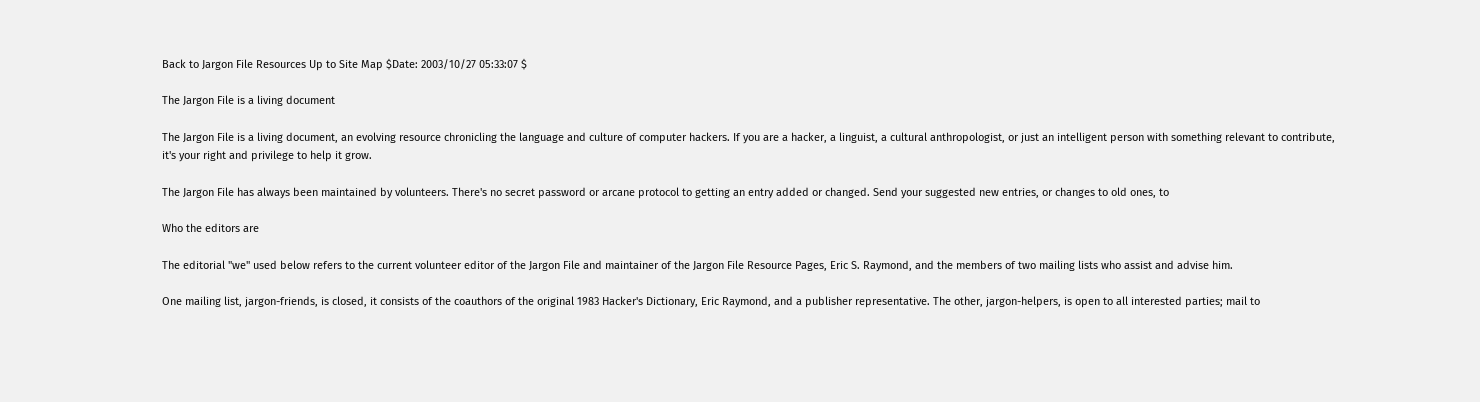Back to Jargon File Resources Up to Site Map $Date: 2003/10/27 05:33:07 $

The Jargon File is a living document

The Jargon File is a living document, an evolving resource chronicling the language and culture of computer hackers. If you are a hacker, a linguist, a cultural anthropologist, or just an intelligent person with something relevant to contribute, it's your right and privilege to help it grow.

The Jargon File has always been maintained by volunteers. There's no secret password or arcane protocol to getting an entry added or changed. Send your suggested new entries, or changes to old ones, to

Who the editors are

The editorial "we" used below refers to the current volunteer editor of the Jargon File and maintainer of the Jargon File Resource Pages, Eric S. Raymond, and the members of two mailing lists who assist and advise him.

One mailing list, jargon-friends, is closed, it consists of the coauthors of the original 1983 Hacker's Dictionary, Eric Raymond, and a publisher representative. The other, jargon-helpers, is open to all interested parties; mail to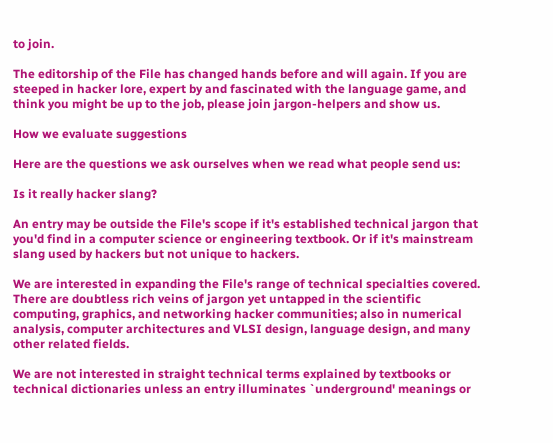to join.

The editorship of the File has changed hands before and will again. If you are steeped in hacker lore, expert by and fascinated with the language game, and think you might be up to the job, please join jargon-helpers and show us.

How we evaluate suggestions

Here are the questions we ask ourselves when we read what people send us:

Is it really hacker slang?

An entry may be outside the File's scope if it's established technical jargon that you'd find in a computer science or engineering textbook. Or if it's mainstream slang used by hackers but not unique to hackers.

We are interested in expanding the File's range of technical specialties covered. There are doubtless rich veins of jargon yet untapped in the scientific computing, graphics, and networking hacker communities; also in numerical analysis, computer architectures and VLSI design, language design, and many other related fields.

We are not interested in straight technical terms explained by textbooks or technical dictionaries unless an entry illuminates `underground' meanings or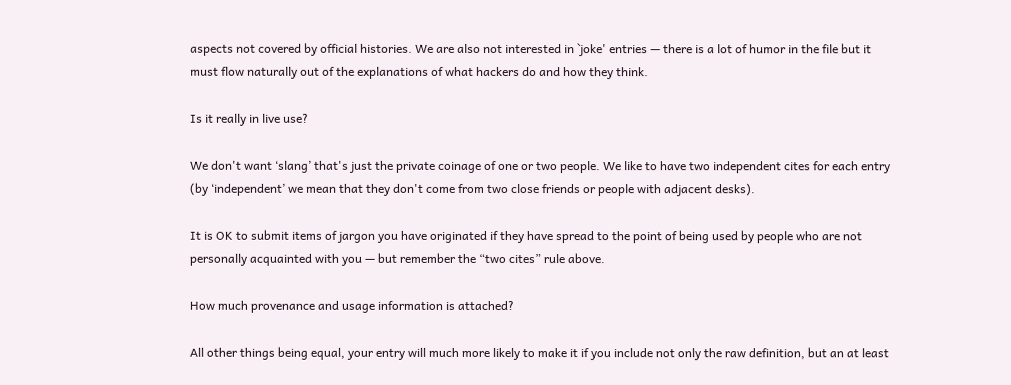aspects not covered by official histories. We are also not interested in `joke' entries — there is a lot of humor in the file but it must flow naturally out of the explanations of what hackers do and how they think.

Is it really in live use?

We don't want ‘slang’ that's just the private coinage of one or two people. We like to have two independent cites for each entry (by ‘independent’ we mean that they don't come from two close friends or people with adjacent desks).

It is OK to submit items of jargon you have originated if they have spread to the point of being used by people who are not personally acquainted with you — but remember the “two cites” rule above.

How much provenance and usage information is attached?

All other things being equal, your entry will much more likely to make it if you include not only the raw definition, but an at least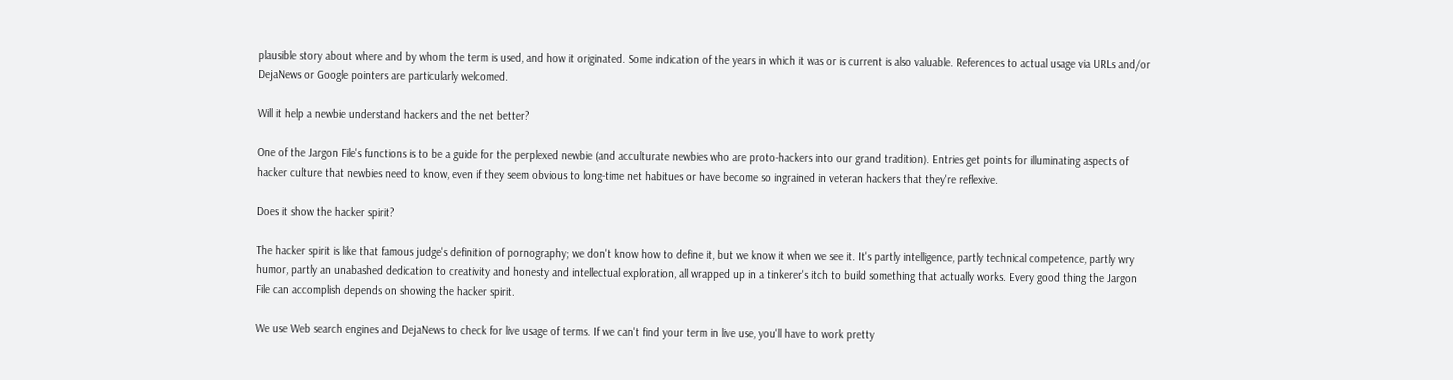plausible story about where and by whom the term is used, and how it originated. Some indication of the years in which it was or is current is also valuable. References to actual usage via URLs and/or DejaNews or Google pointers are particularly welcomed.

Will it help a newbie understand hackers and the net better?

One of the Jargon File's functions is to be a guide for the perplexed newbie (and acculturate newbies who are proto-hackers into our grand tradition). Entries get points for illuminating aspects of hacker culture that newbies need to know, even if they seem obvious to long-time net habitues or have become so ingrained in veteran hackers that they're reflexive.

Does it show the hacker spirit?

The hacker spirit is like that famous judge's definition of pornography; we don't know how to define it, but we know it when we see it. It's partly intelligence, partly technical competence, partly wry humor, partly an unabashed dedication to creativity and honesty and intellectual exploration, all wrapped up in a tinkerer's itch to build something that actually works. Every good thing the Jargon File can accomplish depends on showing the hacker spirit.

We use Web search engines and DejaNews to check for live usage of terms. If we can't find your term in live use, you'll have to work pretty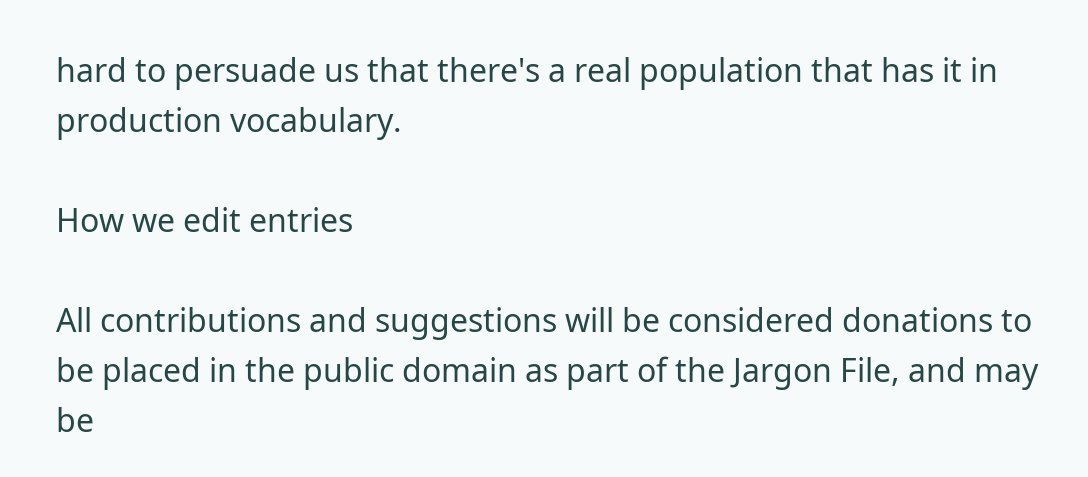hard to persuade us that there's a real population that has it in production vocabulary.

How we edit entries

All contributions and suggestions will be considered donations to be placed in the public domain as part of the Jargon File, and may be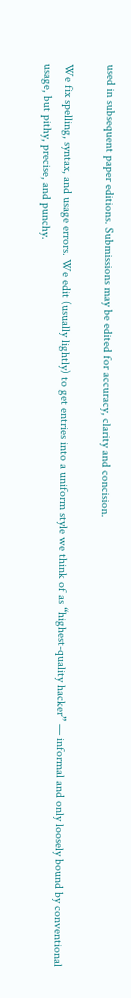used in subsequent paper editions. Submissions may be edited for accuracy, clarity and concision.

We fix spelling, syntax, and usage errors. We edit (usually lightly) to get entries into a uniform style we think of as “highest-quality hacker” — informal and only loosely bound by conventional usage, but pithy, precise, and punchy.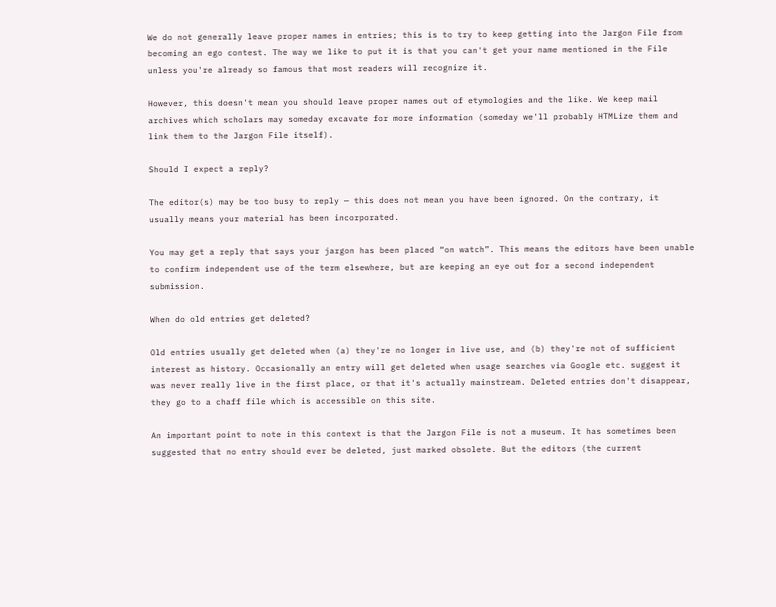We do not generally leave proper names in entries; this is to try to keep getting into the Jargon File from becoming an ego contest. The way we like to put it is that you can't get your name mentioned in the File unless you're already so famous that most readers will recognize it.

However, this doesn't mean you should leave proper names out of etymologies and the like. We keep mail archives which scholars may someday excavate for more information (someday we'll probably HTMLize them and link them to the Jargon File itself).

Should I expect a reply?

The editor(s) may be too busy to reply — this does not mean you have been ignored. On the contrary, it usually means your material has been incorporated.

You may get a reply that says your jargon has been placed “on watch”. This means the editors have been unable to confirm independent use of the term elsewhere, but are keeping an eye out for a second independent submission.

When do old entries get deleted?

Old entries usually get deleted when (a) they're no longer in live use, and (b) they're not of sufficient interest as history. Occasionally an entry will get deleted when usage searches via Google etc. suggest it was never really live in the first place, or that it's actually mainstream. Deleted entries don't disappear, they go to a chaff file which is accessible on this site.

An important point to note in this context is that the Jargon File is not a museum. It has sometimes been suggested that no entry should ever be deleted, just marked obsolete. But the editors (the current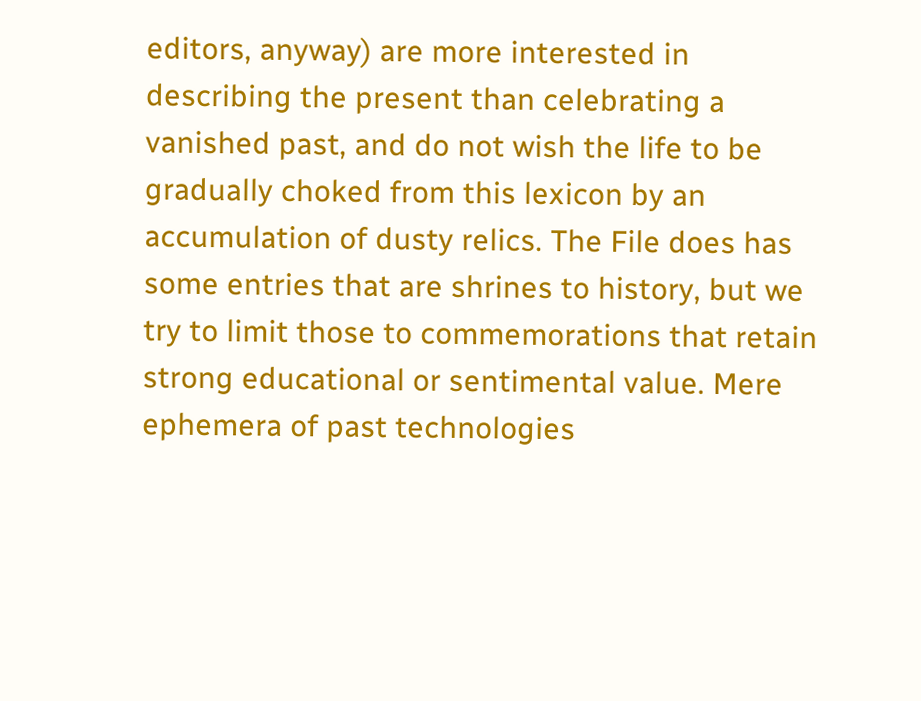editors, anyway) are more interested in describing the present than celebrating a vanished past, and do not wish the life to be gradually choked from this lexicon by an accumulation of dusty relics. The File does has some entries that are shrines to history, but we try to limit those to commemorations that retain strong educational or sentimental value. Mere ephemera of past technologies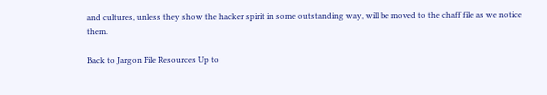and cultures, unless they show the hacker spirit in some outstanding way, will be moved to the chaff file as we notice them.

Back to Jargon File Resources Up to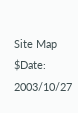Site Map $Date: 2003/10/27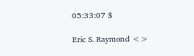05:33:07 $

Eric S. Raymond <>